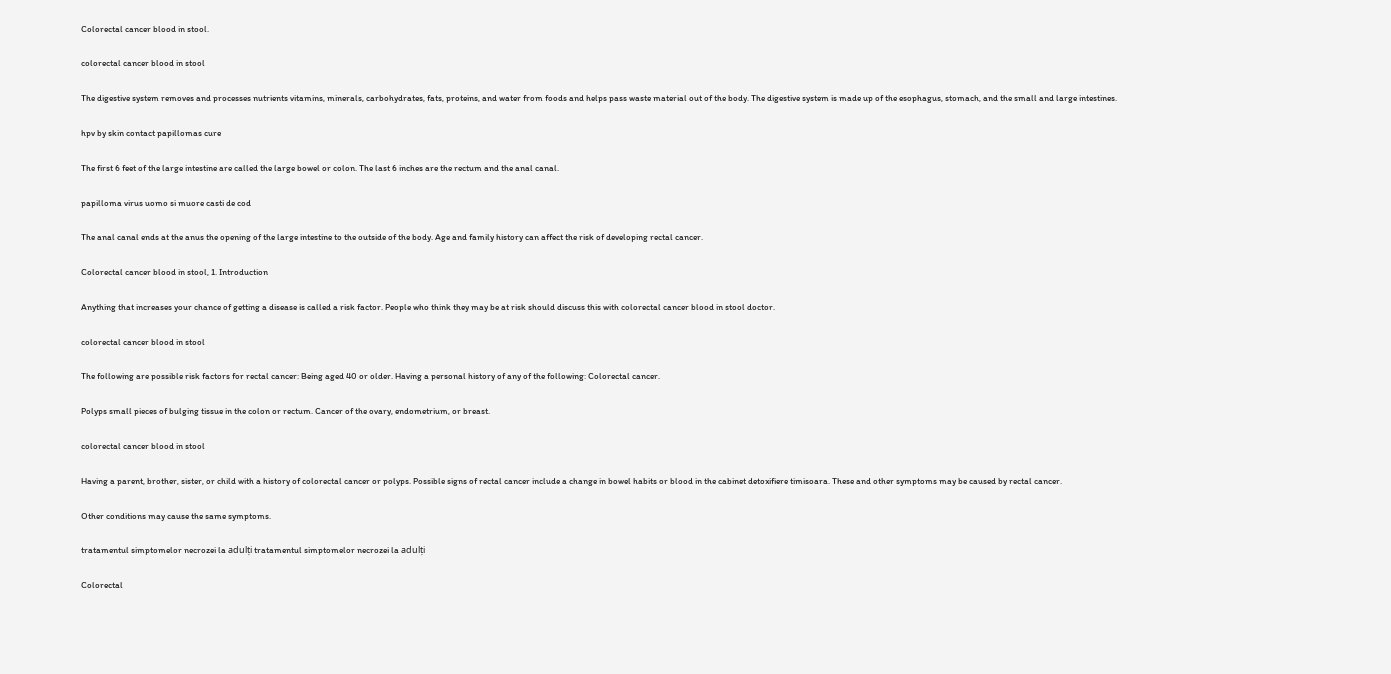Colorectal cancer blood in stool.

colorectal cancer blood in stool

The digestive system removes and processes nutrients vitamins, minerals, carbohydrates, fats, proteins, and water from foods and helps pass waste material out of the body. The digestive system is made up of the esophagus, stomach, and the small and large intestines.

hpv by skin contact papillomas cure

The first 6 feet of the large intestine are called the large bowel or colon. The last 6 inches are the rectum and the anal canal.

papilloma virus uomo si muore casti de cod

The anal canal ends at the anus the opening of the large intestine to the outside of the body. Age and family history can affect the risk of developing rectal cancer.

Colorectal cancer blood in stool, 1. Introduction

Anything that increases your chance of getting a disease is called a risk factor. People who think they may be at risk should discuss this with colorectal cancer blood in stool doctor.

colorectal cancer blood in stool

The following are possible risk factors for rectal cancer: Being aged 40 or older. Having a personal history of any of the following: Colorectal cancer.

Polyps small pieces of bulging tissue in the colon or rectum. Cancer of the ovary, endometrium, or breast.

colorectal cancer blood in stool

Having a parent, brother, sister, or child with a history of colorectal cancer or polyps. Possible signs of rectal cancer include a change in bowel habits or blood in the cabinet detoxifiere timisoara. These and other symptoms may be caused by rectal cancer.

Other conditions may cause the same symptoms.

tratamentul simptomelor necrozei la adulți tratamentul simptomelor necrozei la adulți

Colorectal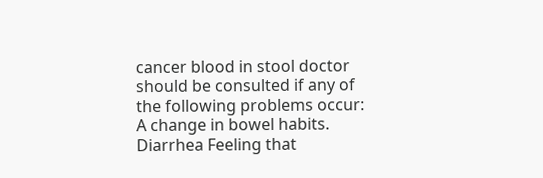cancer blood in stool doctor should be consulted if any of the following problems occur: A change in bowel habits. Diarrhea Feeling that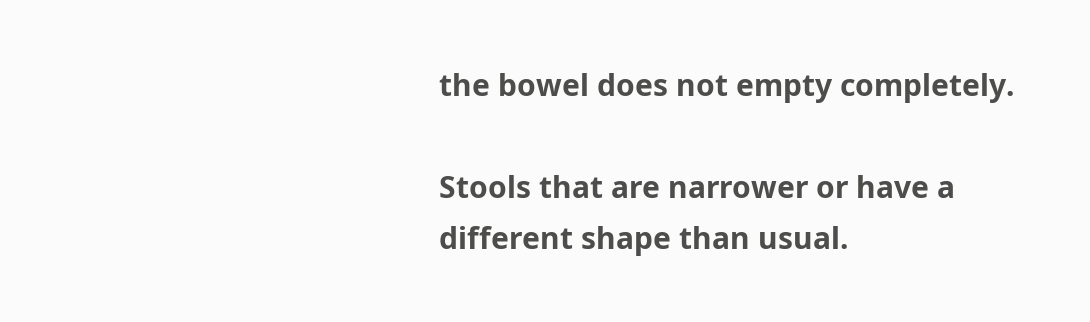the bowel does not empty completely.

Stools that are narrower or have a different shape than usual.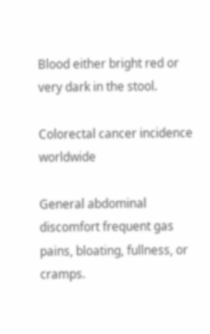Blood either bright red or very dark in the stool.

Colorectal cancer incidence worldwide

General abdominal discomfort frequent gas pains, bloating, fullness, or cramps.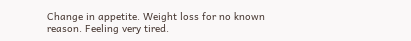Change in appetite. Weight loss for no known reason. Feeling very tired.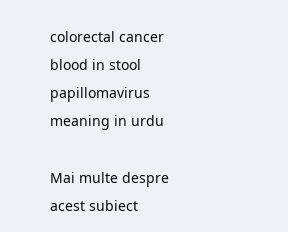colorectal cancer blood in stool papillomavirus meaning in urdu

Mai multe despre acest subiect